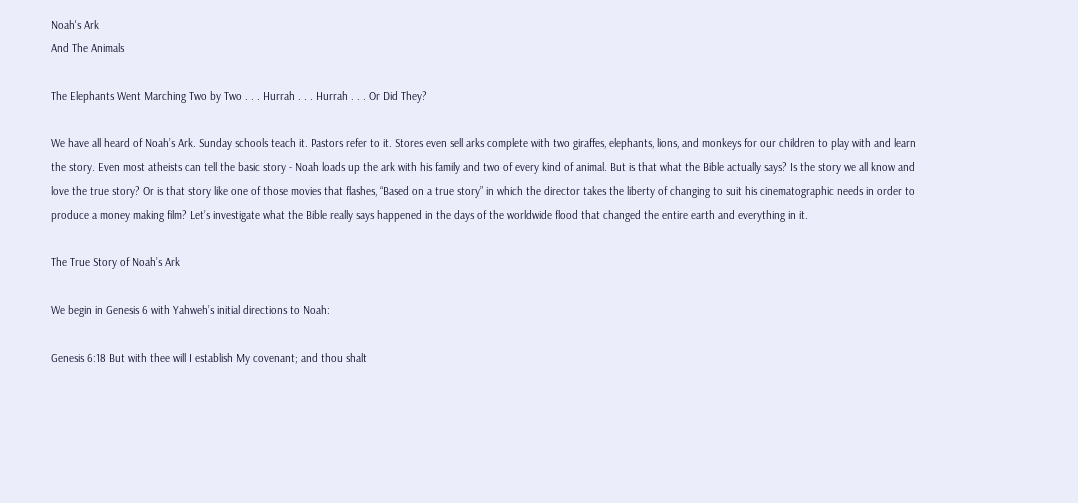Noah's Ark
And The Animals

The Elephants Went Marching Two by Two . . . Hurrah . . . Hurrah . . . Or Did They?

We have all heard of Noah’s Ark. Sunday schools teach it. Pastors refer to it. Stores even sell arks complete with two giraffes, elephants, lions, and monkeys for our children to play with and learn the story. Even most atheists can tell the basic story - Noah loads up the ark with his family and two of every kind of animal. But is that what the Bible actually says? Is the story we all know and love the true story? Or is that story like one of those movies that flashes, “Based on a true story” in which the director takes the liberty of changing to suit his cinematographic needs in order to produce a money making film? Let’s investigate what the Bible really says happened in the days of the worldwide flood that changed the entire earth and everything in it.

The True Story of Noah’s Ark

We begin in Genesis 6 with Yahweh’s initial directions to Noah:

Genesis 6:18 But with thee will I establish My covenant; and thou shalt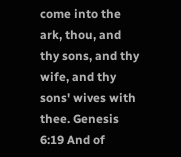come into the ark, thou, and thy sons, and thy wife, and thy sons' wives with thee. Genesis 6:19 And of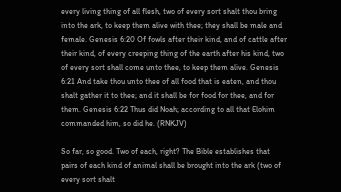every living thing of all flesh, two of every sort shalt thou bring into the ark, to keep them alive with thee; they shall be male and female. Genesis 6:20 Of fowls after their kind, and of cattle after their kind, of every creeping thing of the earth after his kind, two of every sort shall come unto thee, to keep them alive. Genesis 6:21 And take thou unto thee of all food that is eaten, and thou shalt gather it to thee; and it shall be for food for thee, and for them. Genesis 6:22 Thus did Noah; according to all that Elohim commanded him, so did he. (RNKJV)

So far, so good. Two of each, right? The Bible establishes that pairs of each kind of animal shall be brought into the ark (two of every sort shalt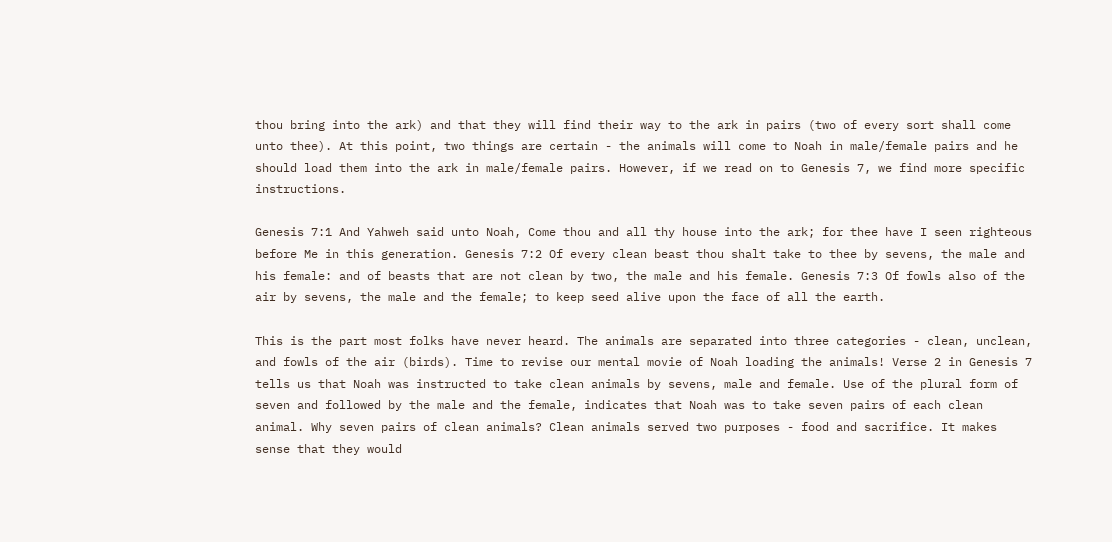thou bring into the ark) and that they will find their way to the ark in pairs (two of every sort shall come unto thee). At this point, two things are certain - the animals will come to Noah in male/female pairs and he should load them into the ark in male/female pairs. However, if we read on to Genesis 7, we find more specific instructions.

Genesis 7:1 And Yahweh said unto Noah, Come thou and all thy house into the ark; for thee have I seen righteous before Me in this generation. Genesis 7:2 Of every clean beast thou shalt take to thee by sevens, the male and his female: and of beasts that are not clean by two, the male and his female. Genesis 7:3 Of fowls also of the air by sevens, the male and the female; to keep seed alive upon the face of all the earth.

This is the part most folks have never heard. The animals are separated into three categories - clean, unclean, and fowls of the air (birds). Time to revise our mental movie of Noah loading the animals! Verse 2 in Genesis 7 tells us that Noah was instructed to take clean animals by sevens, male and female. Use of the plural form of seven and followed by the male and the female, indicates that Noah was to take seven pairs of each clean animal. Why seven pairs of clean animals? Clean animals served two purposes - food and sacrifice. It makes sense that they would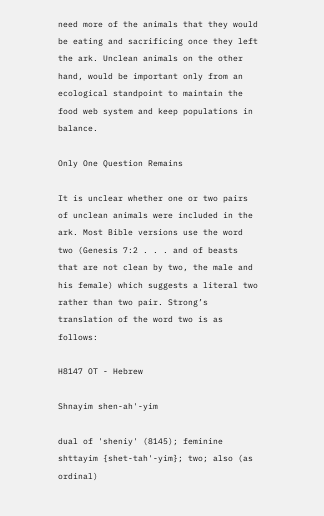need more of the animals that they would be eating and sacrificing once they left the ark. Unclean animals on the other hand, would be important only from an ecological standpoint to maintain the food web system and keep populations in balance.

Only One Question Remains

It is unclear whether one or two pairs of unclean animals were included in the ark. Most Bible versions use the word two (Genesis 7:2 . . . and of beasts that are not clean by two, the male and his female) which suggests a literal two rather than two pair. Strong’s translation of the word two is as follows:

H8147 OT - Hebrew

Shnayim shen-ah'-yim

dual of 'sheniy' (8145); feminine shttayim {shet-tah'-yim}; two; also (as ordinal)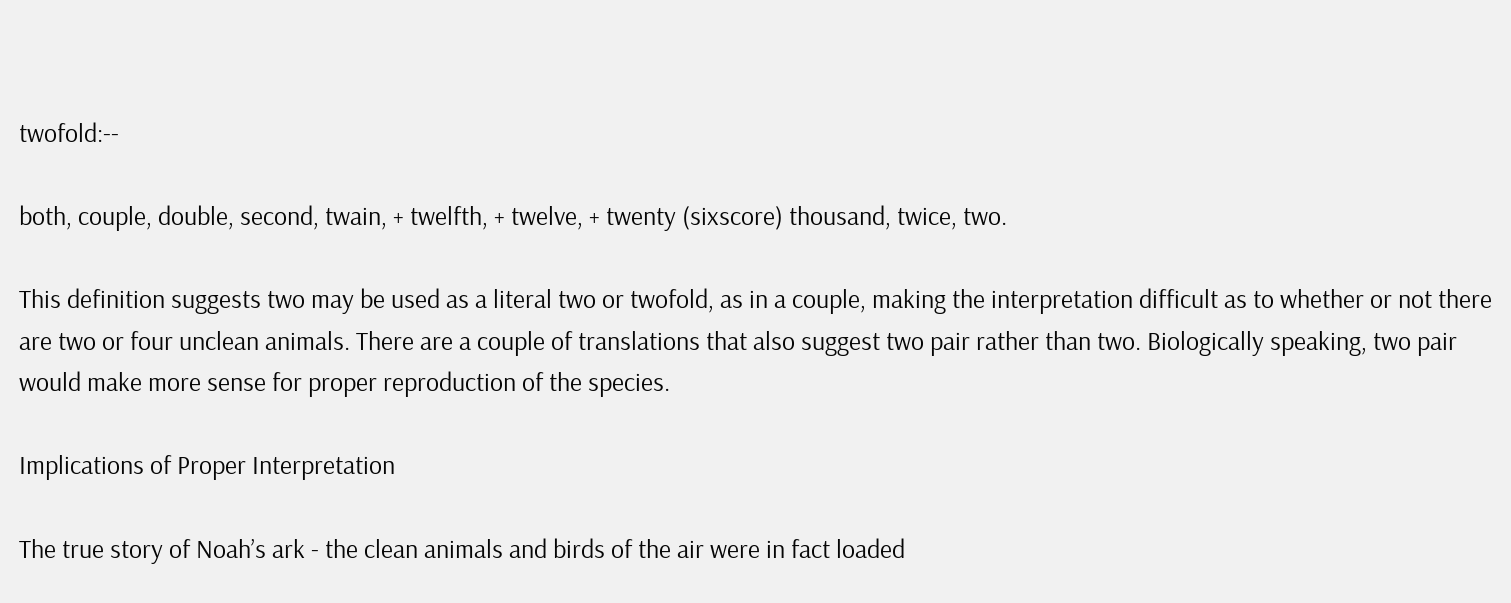twofold:--

both, couple, double, second, twain, + twelfth, + twelve, + twenty (sixscore) thousand, twice, two.

This definition suggests two may be used as a literal two or twofold, as in a couple, making the interpretation difficult as to whether or not there are two or four unclean animals. There are a couple of translations that also suggest two pair rather than two. Biologically speaking, two pair would make more sense for proper reproduction of the species.

Implications of Proper Interpretation

The true story of Noah’s ark - the clean animals and birds of the air were in fact loaded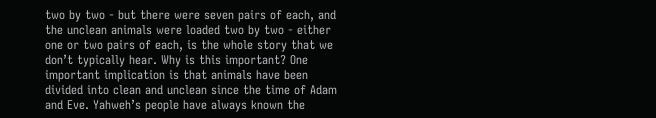two by two - but there were seven pairs of each, and the unclean animals were loaded two by two - either one or two pairs of each, is the whole story that we don’t typically hear. Why is this important? One important implication is that animals have been divided into clean and unclean since the time of Adam and Eve. Yahweh’s people have always known the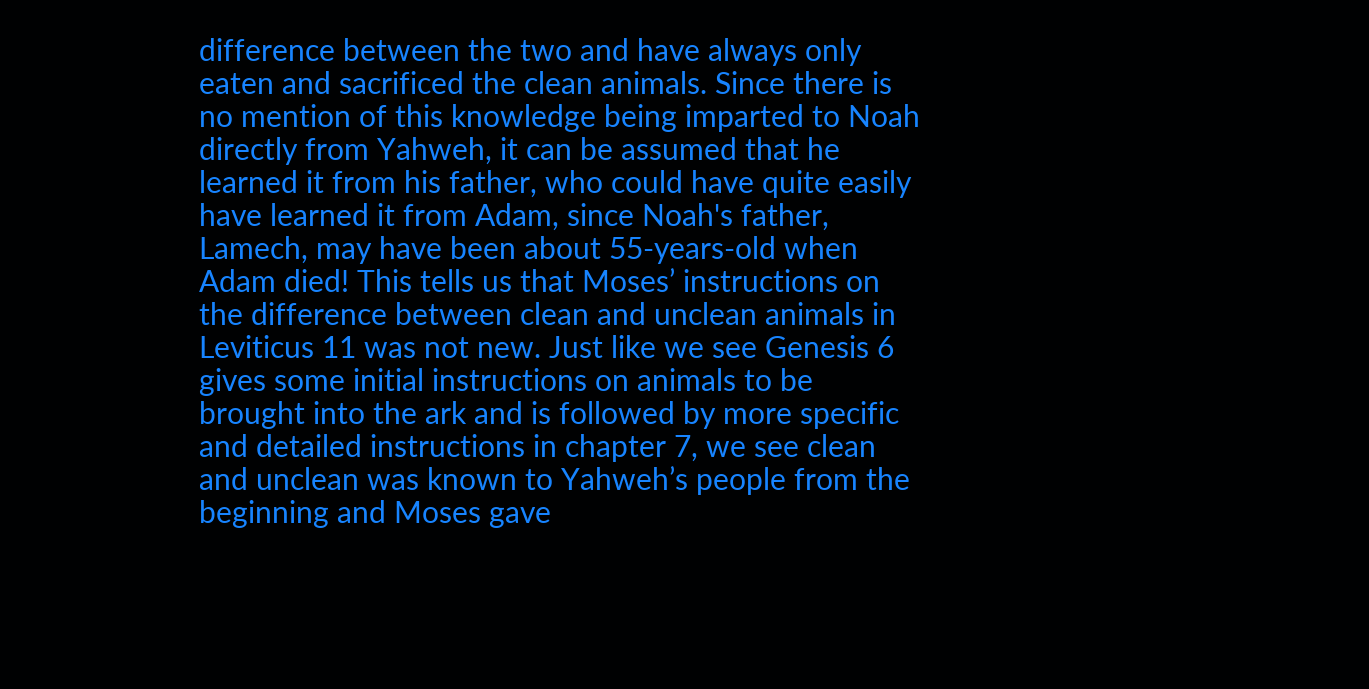difference between the two and have always only eaten and sacrificed the clean animals. Since there is no mention of this knowledge being imparted to Noah directly from Yahweh, it can be assumed that he learned it from his father, who could have quite easily have learned it from Adam, since Noah's father, Lamech, may have been about 55-years-old when Adam died! This tells us that Moses’ instructions on the difference between clean and unclean animals in Leviticus 11 was not new. Just like we see Genesis 6 gives some initial instructions on animals to be brought into the ark and is followed by more specific and detailed instructions in chapter 7, we see clean and unclean was known to Yahweh’s people from the beginning and Moses gave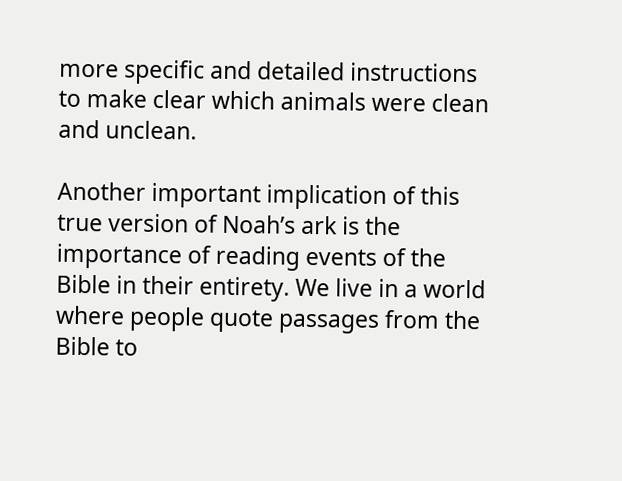more specific and detailed instructions to make clear which animals were clean and unclean.

Another important implication of this true version of Noah’s ark is the importance of reading events of the Bible in their entirety. We live in a world where people quote passages from the Bible to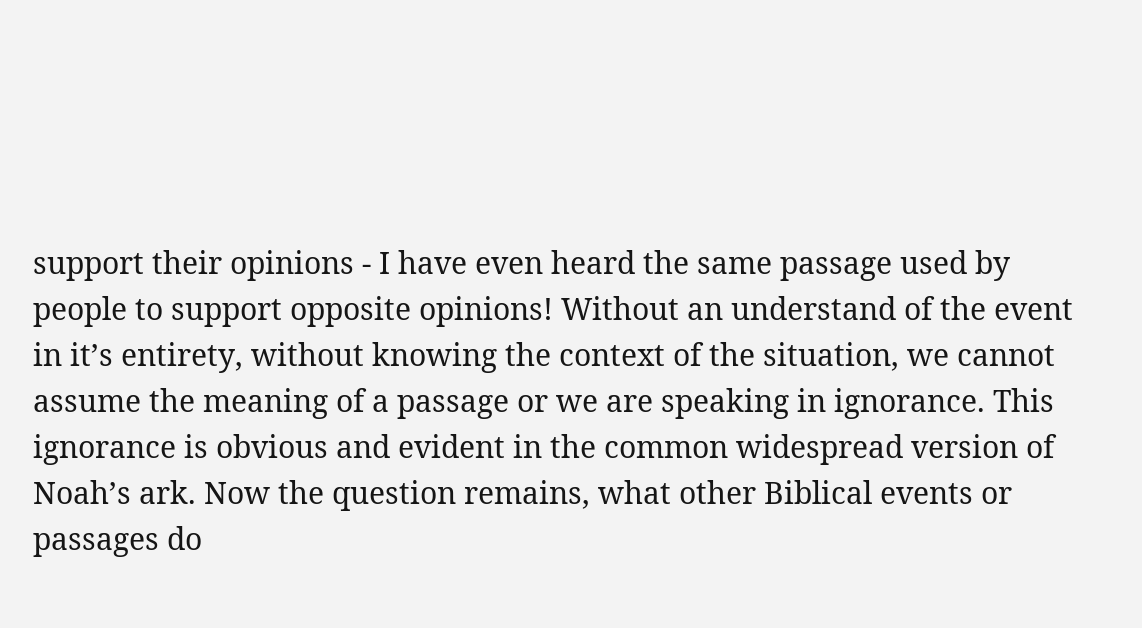support their opinions - I have even heard the same passage used by people to support opposite opinions! Without an understand of the event in it’s entirety, without knowing the context of the situation, we cannot assume the meaning of a passage or we are speaking in ignorance. This ignorance is obvious and evident in the common widespread version of Noah’s ark. Now the question remains, what other Biblical events or passages do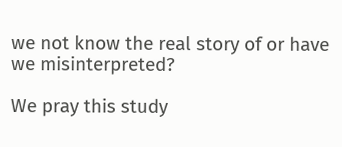we not know the real story of or have we misinterpreted?

We pray this study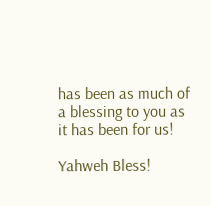has been as much of a blessing to you as it has been for us!

Yahweh Bless!